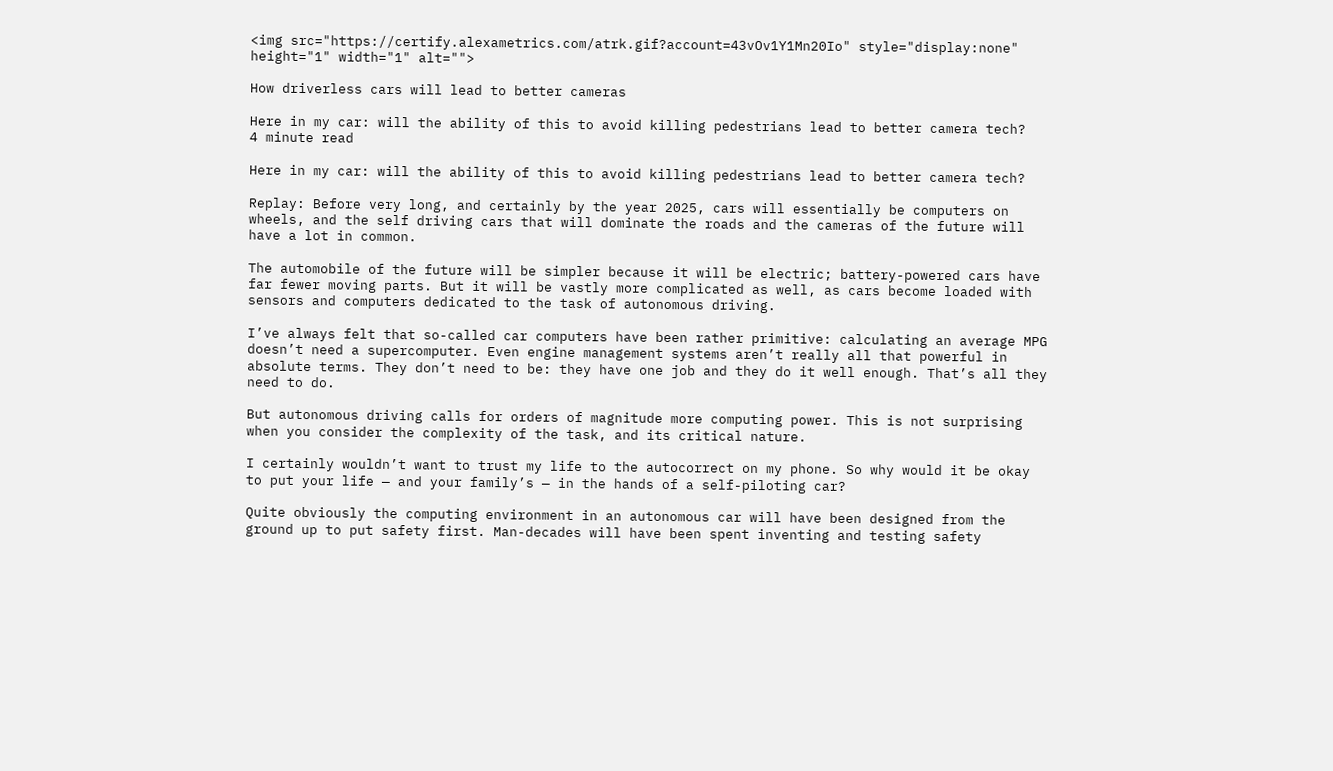<img src="https://certify.alexametrics.com/atrk.gif?account=43vOv1Y1Mn20Io" style="display:none" height="1" width="1" alt="">

How driverless cars will lead to better cameras

Here in my car: will the ability of this to avoid killing pedestrians lead to better camera tech?
4 minute read

Here in my car: will the ability of this to avoid killing pedestrians lead to better camera tech?

Replay: Before very long, and certainly by the year 2025, cars will essentially be computers on wheels, and the self driving cars that will dominate the roads and the cameras of the future will have a lot in common.

The automobile of the future will be simpler because it will be electric; battery-powered cars have far fewer moving parts. But it will be vastly more complicated as well, as cars become loaded with sensors and computers dedicated to the task of autonomous driving.

I’ve always felt that so-called car computers have been rather primitive: calculating an average MPG doesn’t need a supercomputer. Even engine management systems aren’t really all that powerful in absolute terms. They don’t need to be: they have one job and they do it well enough. That’s all they need to do.

But autonomous driving calls for orders of magnitude more computing power. This is not surprising when you consider the complexity of the task, and its critical nature.

I certainly wouldn’t want to trust my life to the autocorrect on my phone. So why would it be okay to put your life — and your family’s — in the hands of a self-piloting car?

Quite obviously the computing environment in an autonomous car will have been designed from the ground up to put safety first. Man-decades will have been spent inventing and testing safety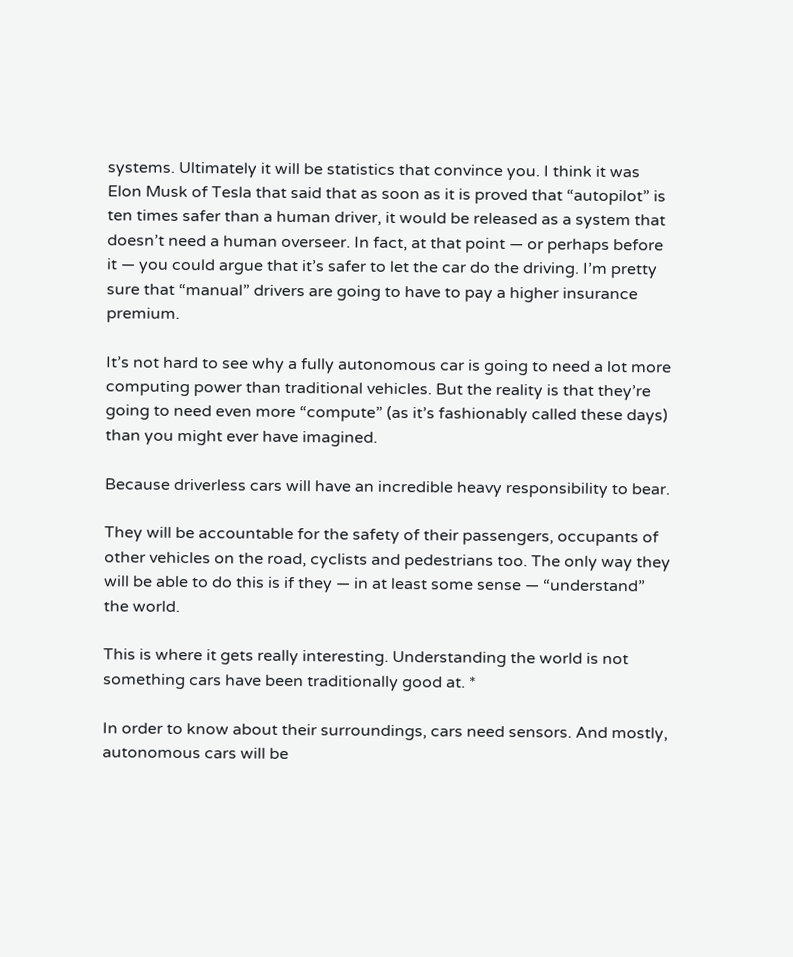systems. Ultimately it will be statistics that convince you. I think it was Elon Musk of Tesla that said that as soon as it is proved that “autopilot” is ten times safer than a human driver, it would be released as a system that doesn’t need a human overseer. In fact, at that point — or perhaps before it — you could argue that it’s safer to let the car do the driving. I’m pretty sure that “manual” drivers are going to have to pay a higher insurance premium.

It’s not hard to see why a fully autonomous car is going to need a lot more computing power than traditional vehicles. But the reality is that they’re going to need even more “compute” (as it’s fashionably called these days) than you might ever have imagined.

Because driverless cars will have an incredible heavy responsibility to bear.

They will be accountable for the safety of their passengers, occupants of other vehicles on the road, cyclists and pedestrians too. The only way they will be able to do this is if they — in at least some sense — “understand” the world.

This is where it gets really interesting. Understanding the world is not something cars have been traditionally good at. *

In order to know about their surroundings, cars need sensors. And mostly, autonomous cars will be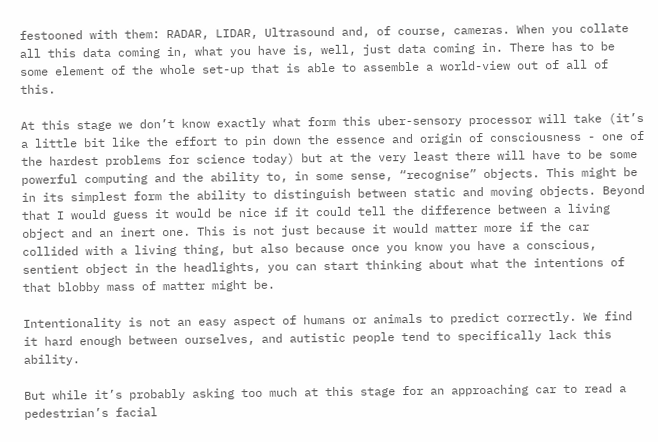festooned with them: RADAR, LIDAR, Ultrasound and, of course, cameras. When you collate all this data coming in, what you have is, well, just data coming in. There has to be some element of the whole set-up that is able to assemble a world-view out of all of this.

At this stage we don’t know exactly what form this uber-sensory processor will take (it’s a little bit like the effort to pin down the essence and origin of consciousness - one of the hardest problems for science today) but at the very least there will have to be some powerful computing and the ability to, in some sense, “recognise” objects. This might be in its simplest form the ability to distinguish between static and moving objects. Beyond that I would guess it would be nice if it could tell the difference between a living object and an inert one. This is not just because it would matter more if the car collided with a living thing, but also because once you know you have a conscious, sentient object in the headlights, you can start thinking about what the intentions of that blobby mass of matter might be.

Intentionality is not an easy aspect of humans or animals to predict correctly. We find it hard enough between ourselves, and autistic people tend to specifically lack this ability.

But while it’s probably asking too much at this stage for an approaching car to read a pedestrian’s facial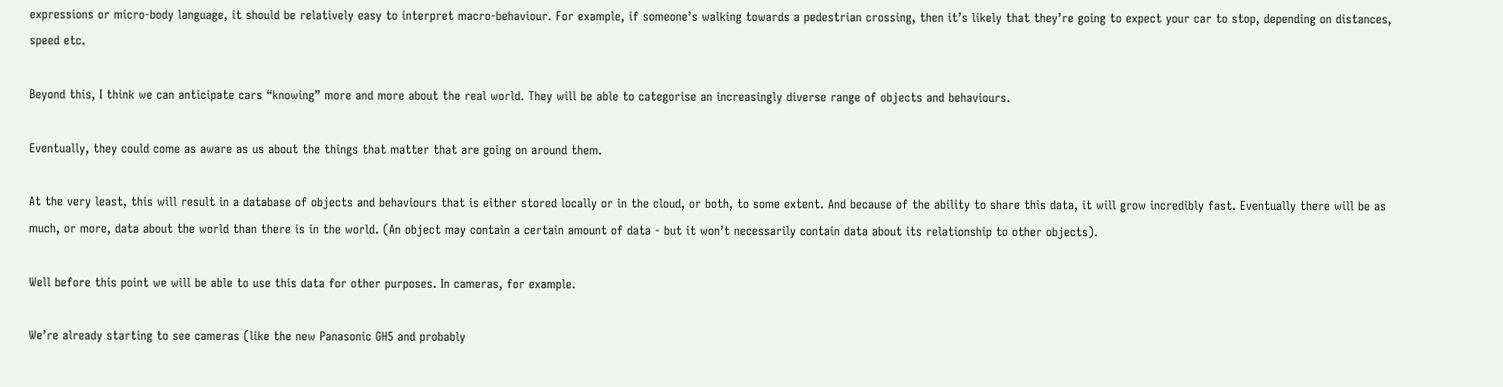expressions or micro-body language, it should be relatively easy to interpret macro-behaviour. For example, if someone’s walking towards a pedestrian crossing, then it’s likely that they’re going to expect your car to stop, depending on distances, speed etc.

Beyond this, I think we can anticipate cars “knowing” more and more about the real world. They will be able to categorise an increasingly diverse range of objects and behaviours.

Eventually, they could come as aware as us about the things that matter that are going on around them.

At the very least, this will result in a database of objects and behaviours that is either stored locally or in the cloud, or both, to some extent. And because of the ability to share this data, it will grow incredibly fast. Eventually there will be as much, or more, data about the world than there is in the world. (An object may contain a certain amount of data - but it won’t necessarily contain data about its relationship to other objects).

Well before this point we will be able to use this data for other purposes. In cameras, for example.

We’re already starting to see cameras (like the new Panasonic GH5 and probably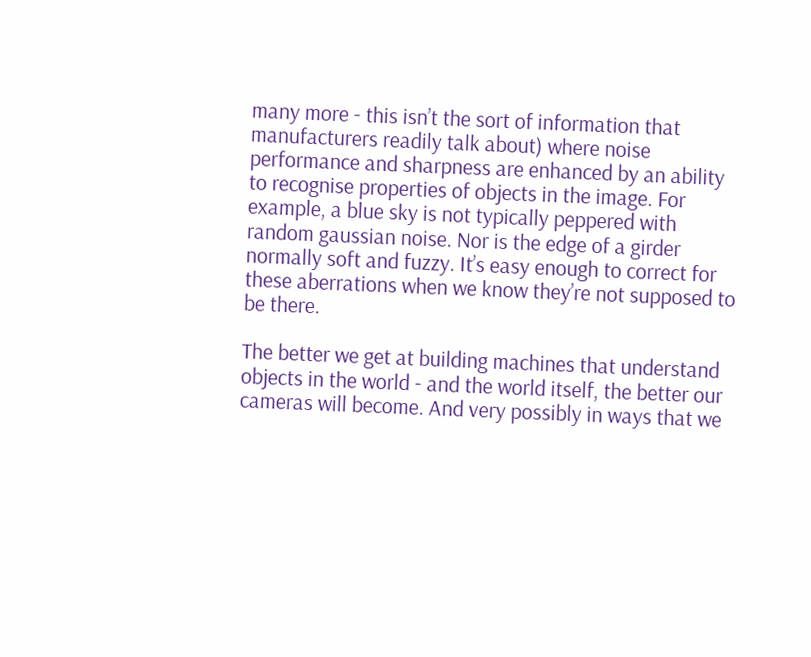many more - this isn’t the sort of information that manufacturers readily talk about) where noise performance and sharpness are enhanced by an ability to recognise properties of objects in the image. For example, a blue sky is not typically peppered with random gaussian noise. Nor is the edge of a girder normally soft and fuzzy. It’s easy enough to correct for these aberrations when we know they’re not supposed to be there.

The better we get at building machines that understand objects in the world - and the world itself, the better our cameras will become. And very possibly in ways that we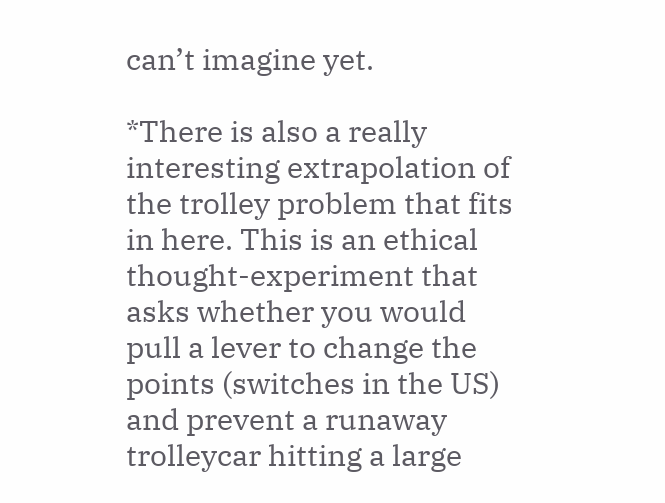can’t imagine yet.

*There is also a really interesting extrapolation of the trolley problem that fits in here. This is an ethical thought-experiment that asks whether you would pull a lever to change the points (switches in the US) and prevent a runaway trolleycar hitting a large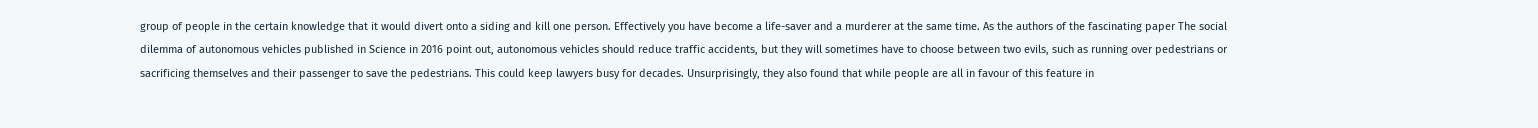group of people in the certain knowledge that it would divert onto a siding and kill one person. Effectively you have become a life-saver and a murderer at the same time. As the authors of the fascinating paper The social dilemma of autonomous vehicles published in Science in 2016 point out, autonomous vehicles should reduce traffic accidents, but they will sometimes have to choose between two evils, such as running over pedestrians or sacrificing themselves and their passenger to save the pedestrians. This could keep lawyers busy for decades. Unsurprisingly, they also found that while people are all in favour of this feature in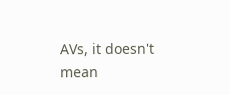AVs, it doesn't mean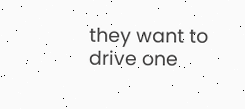they want to drive one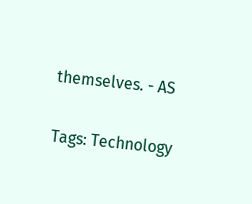themselves. - AS

Tags: Technology